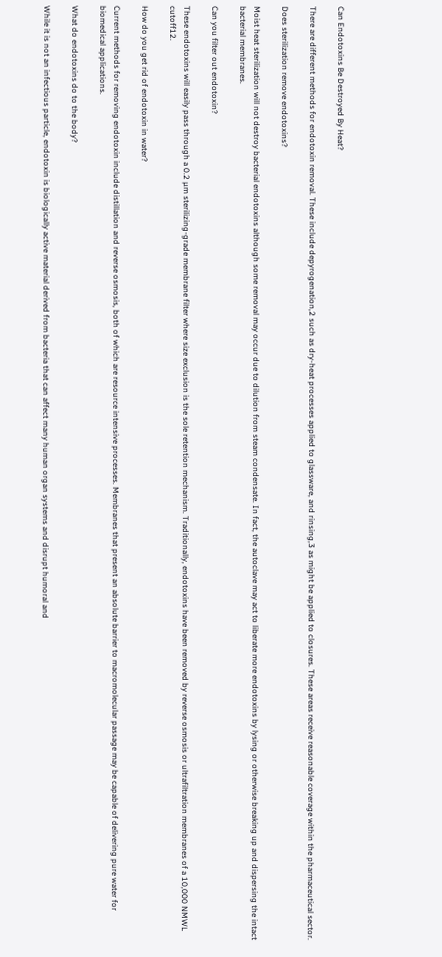Can Endotoxins Be Destroyed By Heat?

There are different methods for endotoxin removal. These include depyrogenation,2 such as dry-heat processes applied to glassware, and rinsing,3 as might be applied to closures. These areas receive reasonable coverage within the pharmaceutical sector.

Does sterilization remove endotoxins?

Moist heat sterilization will not destroy bacterial endotoxins although some removal may occur due to dilution from steam condensate. In fact, the autoclave may act to liberate more endotoxins by lysing or otherwise breaking up and dispersing the intact bacterial membranes.

Can you filter out endotoxin?

These endotoxins will easily pass through a 0.2 µm sterilizing-grade membrane filter where size exclusion is the sole retention mechanism. Traditionally, endotoxins have been removed by reverse osmosis or ultrafiltration membranes of a 10,000 NMWL cutoff12.

How do you get rid of endotoxin in water?

Current methods for removing endotoxin include distillation and reverse osmosis, both of which are resource intensive processes. Membranes that present an absolute barrier to macromolecular passage may be capable of delivering pure water for biomedical applications.

What do endotoxins do to the body?

While it is not an infectious particle, endotoxin is biologically active material derived from bacteria that can affect many human organ systems and disrupt humoral and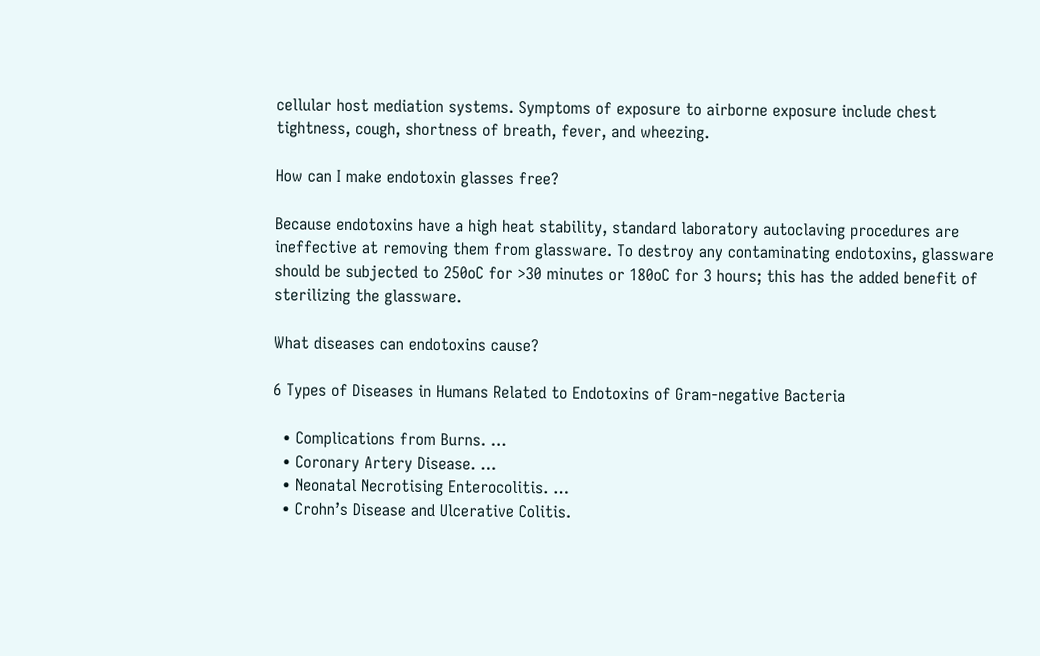cellular host mediation systems. Symptoms of exposure to airborne exposure include chest tightness, cough, shortness of breath, fever, and wheezing.

How can I make endotoxin glasses free?

Because endotoxins have a high heat stability, standard laboratory autoclaving procedures are ineffective at removing them from glassware. To destroy any contaminating endotoxins, glassware should be subjected to 250oC for >30 minutes or 180oC for 3 hours; this has the added benefit of sterilizing the glassware.

What diseases can endotoxins cause?

6 Types of Diseases in Humans Related to Endotoxins of Gram-negative Bacteria

  • Complications from Burns. …
  • Coronary Artery Disease. …
  • Neonatal Necrotising Enterocolitis. …
  • Crohn’s Disease and Ulcerative Colitis.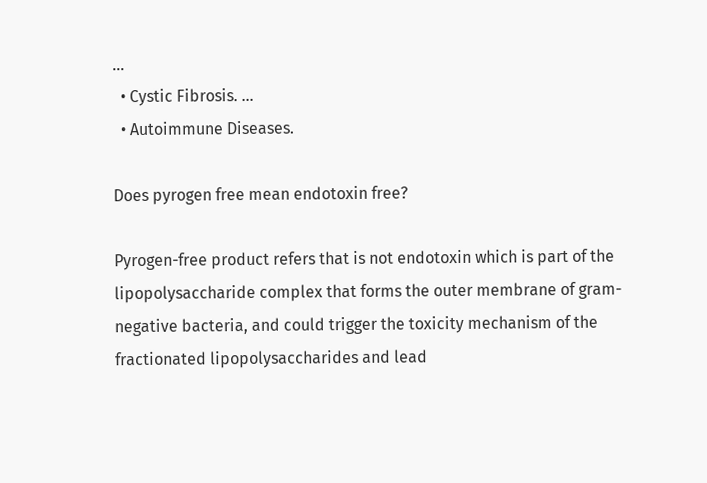…
  • Cystic Fibrosis. …
  • Autoimmune Diseases.

Does pyrogen free mean endotoxin free?

Pyrogen-free product refers that is not endotoxin which is part of the lipopolysaccharide complex that forms the outer membrane of gram-negative bacteria, and could trigger the toxicity mechanism of the fractionated lipopolysaccharides and lead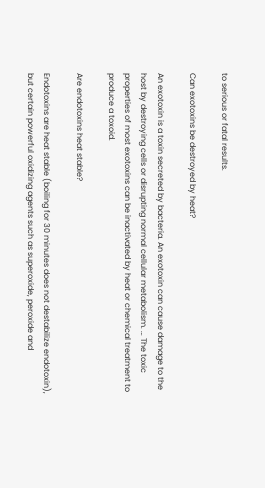to serious or fatal results.

Can exotoxins be destroyed by heat?

An exotoxin is a toxin secreted by bacteria. An exotoxin can cause damage to the host by destroying cells or disrupting normal cellular metabolism. … The toxic properties of most exotoxins can be inactivated by heat or chemical treatment to produce a toxoid.

Are endotoxins heat stable?

Endotoxins are heat stable (boiling for 30 minutes does not destabilize endotoxin), but certain powerful oxidizing agents such as superoxide, peroxide and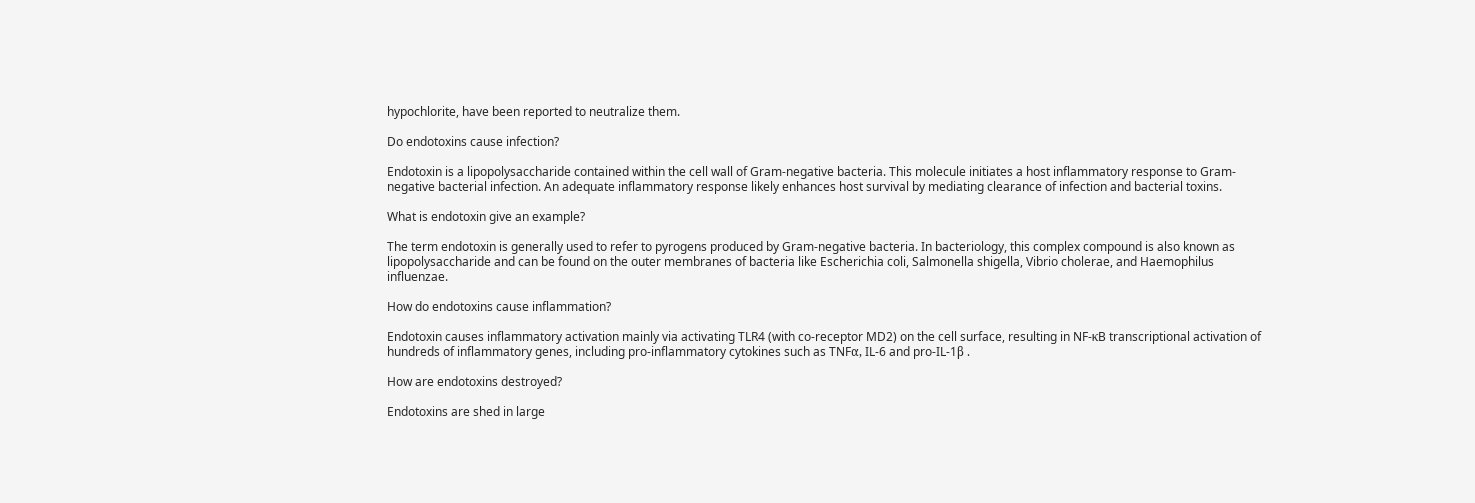hypochlorite, have been reported to neutralize them.

Do endotoxins cause infection?

Endotoxin is a lipopolysaccharide contained within the cell wall of Gram-negative bacteria. This molecule initiates a host inflammatory response to Gram-negative bacterial infection. An adequate inflammatory response likely enhances host survival by mediating clearance of infection and bacterial toxins.

What is endotoxin give an example?

The term endotoxin is generally used to refer to pyrogens produced by Gram-negative bacteria. In bacteriology, this complex compound is also known as lipopolysaccharide and can be found on the outer membranes of bacteria like Escherichia coli, Salmonella shigella, Vibrio cholerae, and Haemophilus influenzae.

How do endotoxins cause inflammation?

Endotoxin causes inflammatory activation mainly via activating TLR4 (with co-receptor MD2) on the cell surface, resulting in NF-κB transcriptional activation of hundreds of inflammatory genes, including pro-inflammatory cytokines such as TNFα, IL-6 and pro-IL-1β .

How are endotoxins destroyed?

Endotoxins are shed in large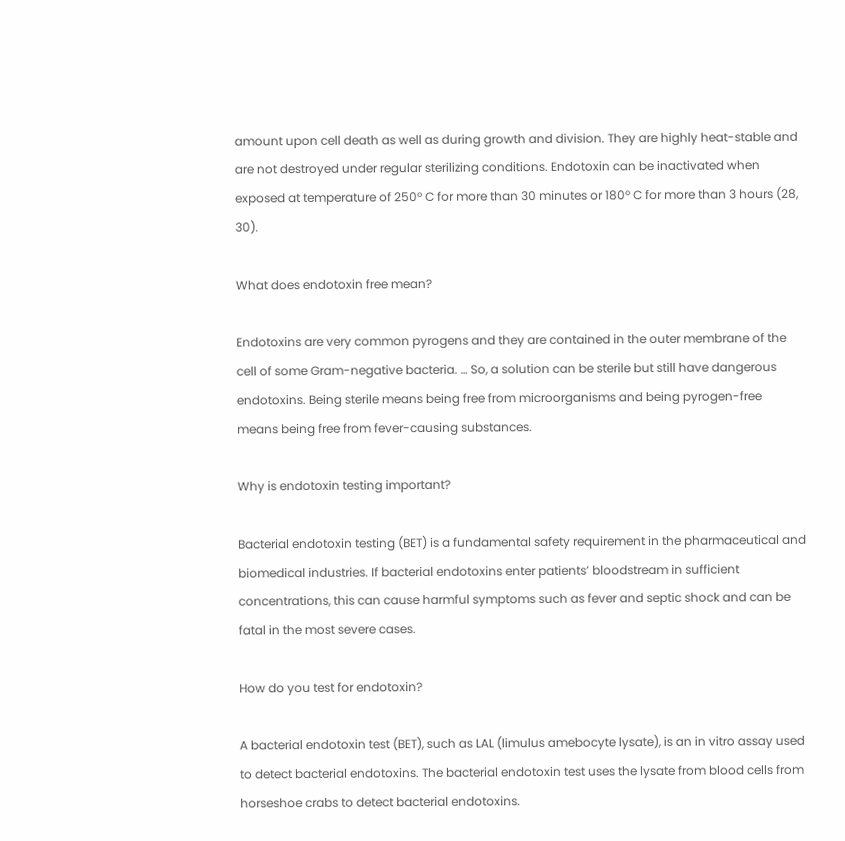amount upon cell death as well as during growth and division. They are highly heat-stable and are not destroyed under regular sterilizing conditions. Endotoxin can be inactivated when exposed at temperature of 250º C for more than 30 minutes or 180º C for more than 3 hours (28, 30).

What does endotoxin free mean?

Endotoxins are very common pyrogens and they are contained in the outer membrane of the cell of some Gram-negative bacteria. … So, a solution can be sterile but still have dangerous endotoxins. Being sterile means being free from microorganisms and being pyrogen-free means being free from fever-causing substances.

Why is endotoxin testing important?

Bacterial endotoxin testing (BET) is a fundamental safety requirement in the pharmaceutical and biomedical industries. If bacterial endotoxins enter patients’ bloodstream in sufficient concentrations, this can cause harmful symptoms such as fever and septic shock and can be fatal in the most severe cases.

How do you test for endotoxin?

A bacterial endotoxin test (BET), such as LAL (limulus amebocyte lysate), is an in vitro assay used to detect bacterial endotoxins. The bacterial endotoxin test uses the lysate from blood cells from horseshoe crabs to detect bacterial endotoxins.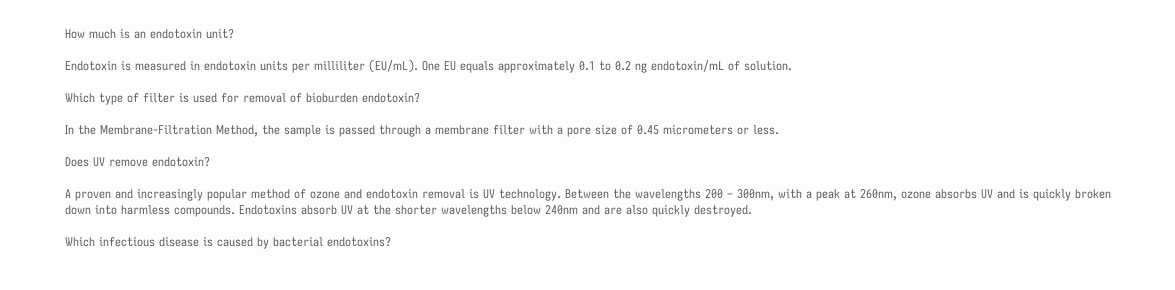How much is an endotoxin unit?

Endotoxin is measured in endotoxin units per milliliter (EU/mL). One EU equals approximately 0.1 to 0.2 ng endotoxin/mL of solution.

Which type of filter is used for removal of bioburden endotoxin?

In the Membrane-Filtration Method, the sample is passed through a membrane filter with a pore size of 0.45 micrometers or less.

Does UV remove endotoxin?

A proven and increasingly popular method of ozone and endotoxin removal is UV technology. Between the wavelengths 200 – 300nm, with a peak at 260nm, ozone absorbs UV and is quickly broken down into harmless compounds. Endotoxins absorb UV at the shorter wavelengths below 240nm and are also quickly destroyed.

Which infectious disease is caused by bacterial endotoxins?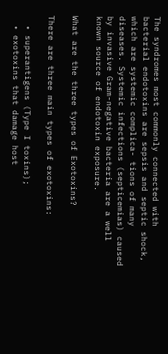The syndromes most commonly connected with bacterial endotoxins are sepsis and septic shock, which are systemic complica- tions of many diseases. Systemic infections (septicemias) caused by invasive Gram-negative bacteria are a well known source of endotoxin exposure.

What are the three types of Exotoxins?

There are three main types of exotoxins:

  • superantigens (Type I toxins);
  • exotoxins that damage host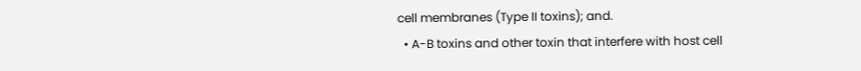cell membranes (Type II toxins); and.
  • A-B toxins and other toxin that interfere with host cell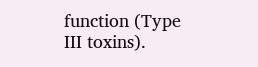function (Type III toxins).